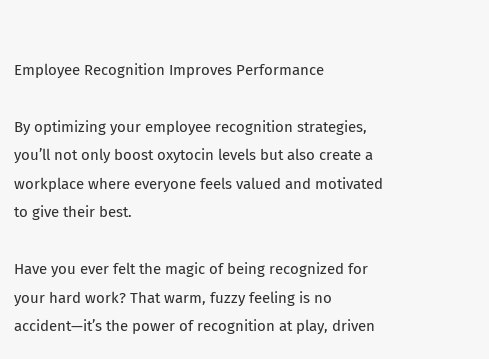Employee Recognition Improves Performance

By optimizing your employee recognition strategies, you’ll not only boost oxytocin levels but also create a workplace where everyone feels valued and motivated to give their best.

Have you ever felt the magic of being recognized for your hard work? That warm, fuzzy feeling is no accident—it’s the power of recognition at play, driven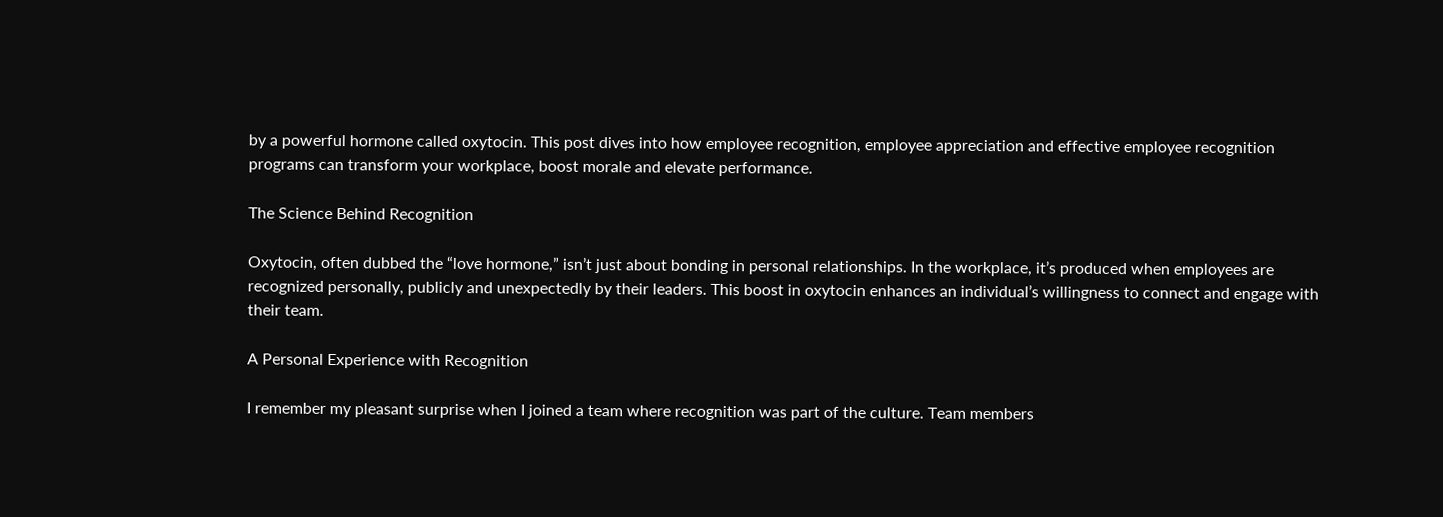by a powerful hormone called oxytocin. This post dives into how employee recognition, employee appreciation and effective employee recognition programs can transform your workplace, boost morale and elevate performance.

The Science Behind Recognition

Oxytocin, often dubbed the “love hormone,” isn’t just about bonding in personal relationships. In the workplace, it’s produced when employees are recognized personally, publicly and unexpectedly by their leaders. This boost in oxytocin enhances an individual’s willingness to connect and engage with their team.

A Personal Experience with Recognition

I remember my pleasant surprise when I joined a team where recognition was part of the culture. Team members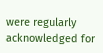were regularly acknowledged for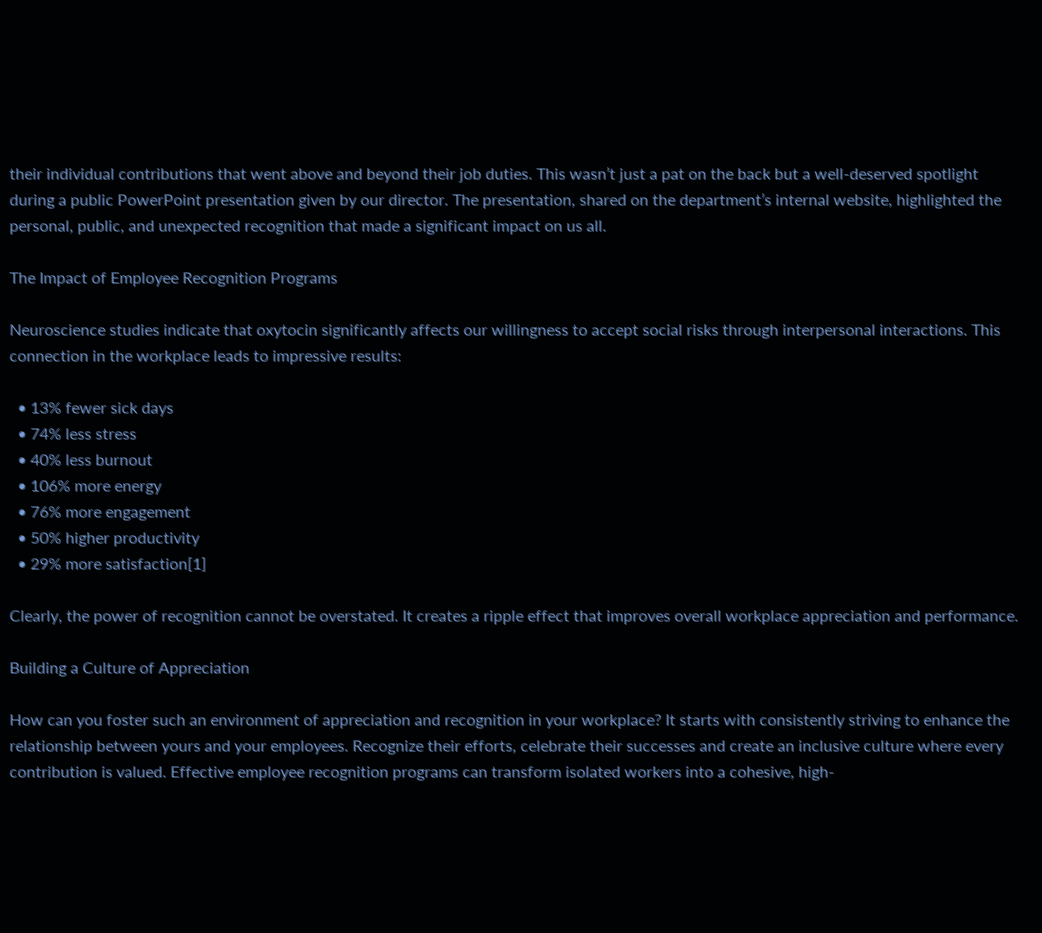their individual contributions that went above and beyond their job duties. This wasn’t just a pat on the back but a well-deserved spotlight during a public PowerPoint presentation given by our director. The presentation, shared on the department’s internal website, highlighted the personal, public, and unexpected recognition that made a significant impact on us all.

The Impact of Employee Recognition Programs

Neuroscience studies indicate that oxytocin significantly affects our willingness to accept social risks through interpersonal interactions. This connection in the workplace leads to impressive results:

  • 13% fewer sick days
  • 74% less stress
  • 40% less burnout
  • 106% more energy
  • 76% more engagement
  • 50% higher productivity
  • 29% more satisfaction[1]

Clearly, the power of recognition cannot be overstated. It creates a ripple effect that improves overall workplace appreciation and performance.

Building a Culture of Appreciation

How can you foster such an environment of appreciation and recognition in your workplace? It starts with consistently striving to enhance the relationship between yours and your employees. Recognize their efforts, celebrate their successes and create an inclusive culture where every contribution is valued. Effective employee recognition programs can transform isolated workers into a cohesive, high-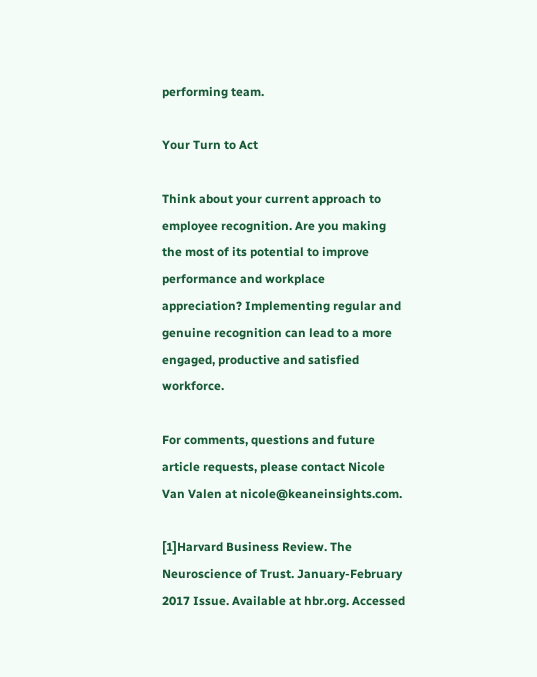performing team.

Your Turn to Act

Think about your current approach to employee recognition. Are you making the most of its potential to improve performance and workplace appreciation? Implementing regular and genuine recognition can lead to a more engaged, productive and satisfied workforce.

For comments, questions and future article requests, please contact Nicole Van Valen at nicole@keaneinsights.com.

[1]Harvard Business Review. The Neuroscience of Trust. January-February 2017 Issue. Available at hbr.org. Accessed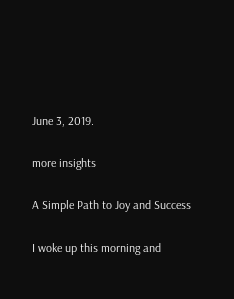June 3, 2019.

more insights

A Simple Path to Joy and Success

I woke up this morning and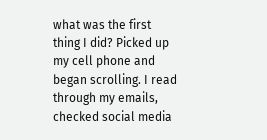what was the first thing I did? Picked up my cell phone and began scrolling. I read through my emails, checked social media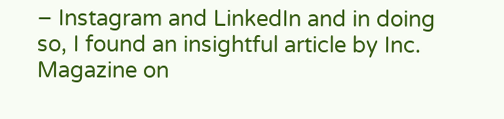– Instagram and LinkedIn and in doing so, I found an insightful article by Inc. Magazine on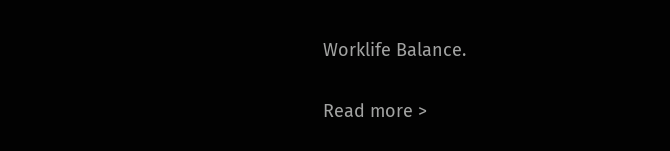Worklife Balance.

Read more >